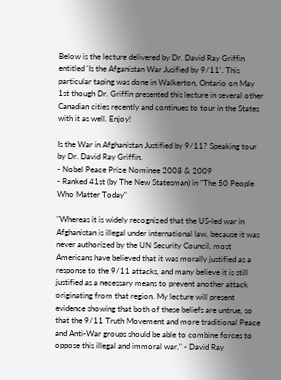Below is the lecture delivered by Dr. David Ray Griffin entitled 'Is the Afganistan War Jusified by 9/11'. This particular taping was done in Walkerton, Ontario on May 1st though Dr. Griffin presented this lecture in several other Canadian cities recently and continues to tour in the States with it as well. Enjoy!

Is the War in Afghanistan Justified by 9/11? Speaking tour by Dr. David Ray Griffin.
- Nobel Peace Prize Nominee 2008 & 2009
- Ranked 41st (by The New Statesman) in "The 50 People Who Matter Today"

"Whereas it is widely recognized that the US-led war in Afghanistan is illegal under international law, because it was never authorized by the UN Security Council, most Americans have believed that it was morally justified as a response to the 9/11 attacks, and many believe it is still justified as a necessary means to prevent another attack originating from that region. My lecture will present evidence showing that both of these beliefs are untrue, so that the 9/11 Truth Movement and more traditional Peace and Anti-War groups should be able to combine forces to oppose this illegal and immoral war." - David Ray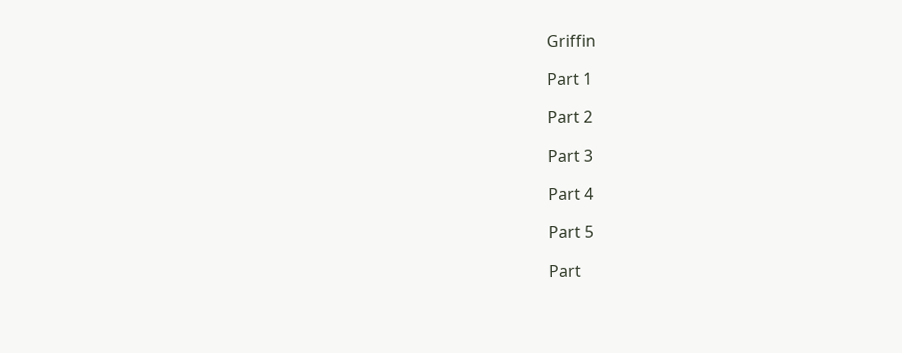Griffin

Part 1

Part 2

Part 3

Part 4

Part 5

Part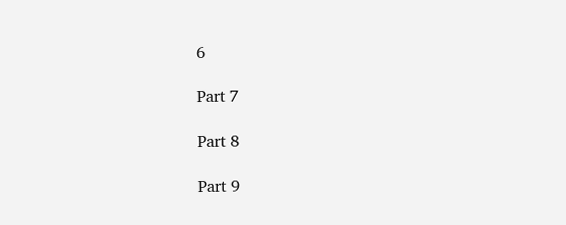6

Part 7

Part 8

Part 9